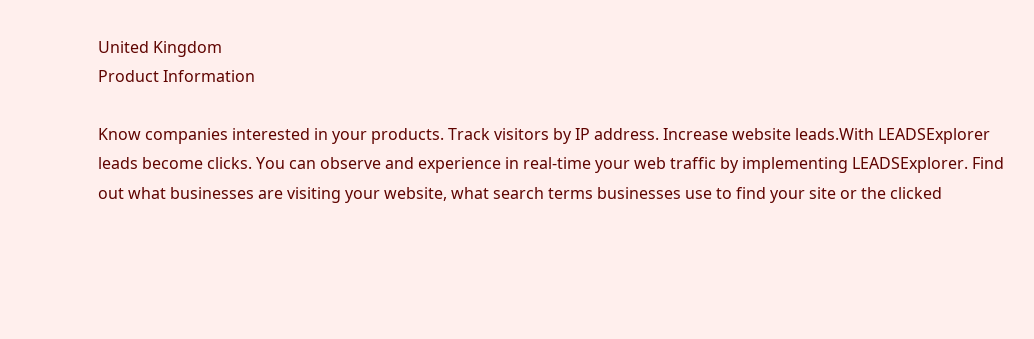United Kingdom
Product Information

Know companies interested in your products. Track visitors by IP address. Increase website leads.With LEADSExplorer leads become clicks. You can observe and experience in real-time your web traffic by implementing LEADSExplorer. Find out what businesses are visiting your website, what search terms businesses use to find your site or the clicked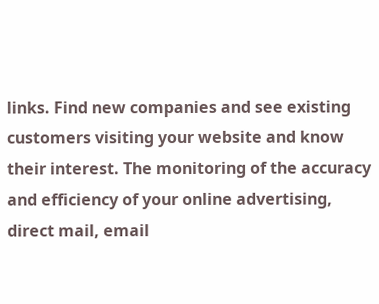links. Find new companies and see existing customers visiting your website and know their interest. The monitoring of the accuracy and efficiency of your online advertising, direct mail, email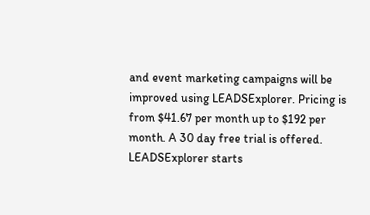and event marketing campaigns will be improved using LEADSExplorer. Pricing is from $41.67 per month up to $192 per month. A 30 day free trial is offered. LEADSExplorer starts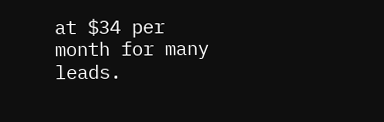at $34 per month for many leads.